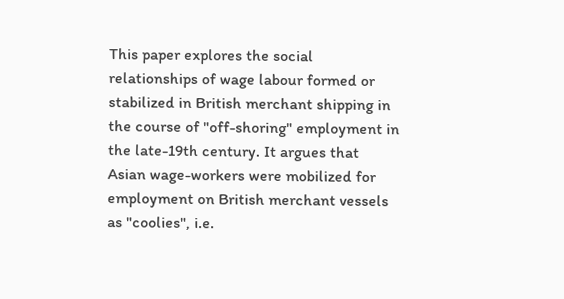This paper explores the social relationships of wage labour formed or stabilized in British merchant shipping in the course of "off-shoring" employment in the late-19th century. It argues that Asian wage-workers were mobilized for employment on British merchant vessels as "coolies", i.e.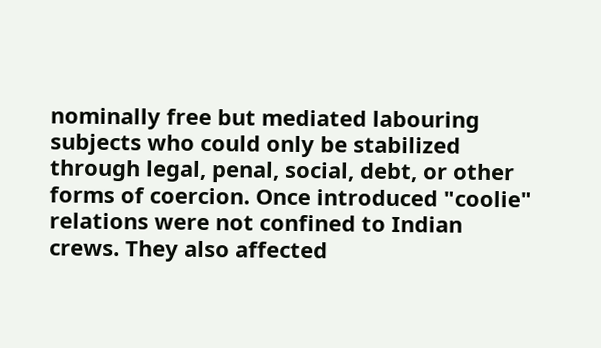nominally free but mediated labouring subjects who could only be stabilized through legal, penal, social, debt, or other forms of coercion. Once introduced "coolie" relations were not confined to Indian crews. They also affected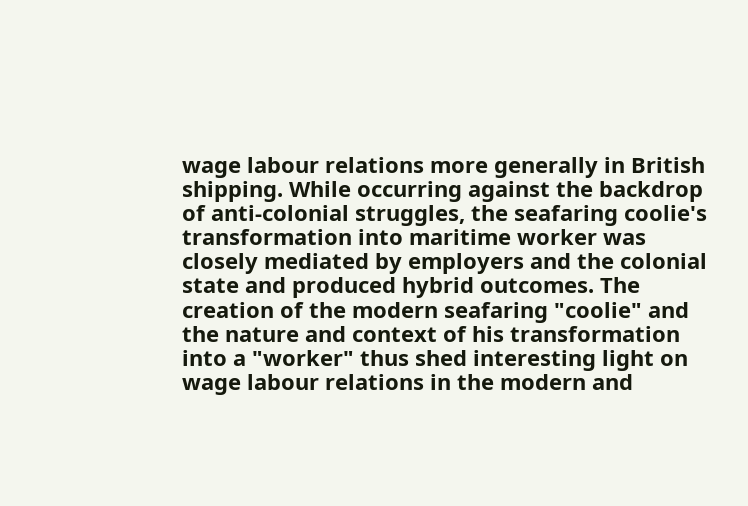wage labour relations more generally in British shipping. While occurring against the backdrop of anti-colonial struggles, the seafaring coolie's transformation into maritime worker was closely mediated by employers and the colonial state and produced hybrid outcomes. The creation of the modern seafaring "coolie" and the nature and context of his transformation into a "worker" thus shed interesting light on wage labour relations in the modern and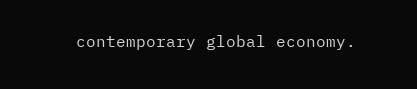contemporary global economy.